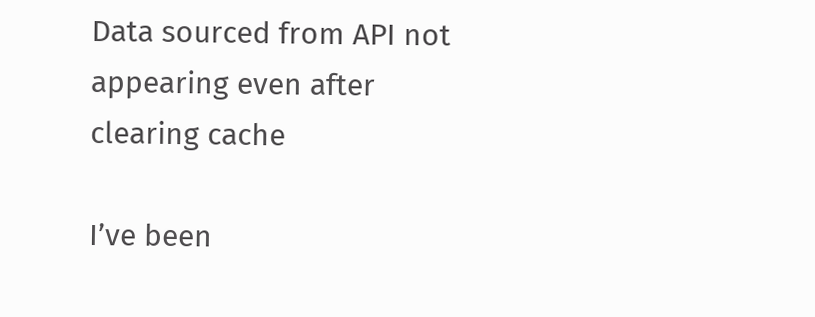Data sourced from API not appearing even after clearing cache

I’ve been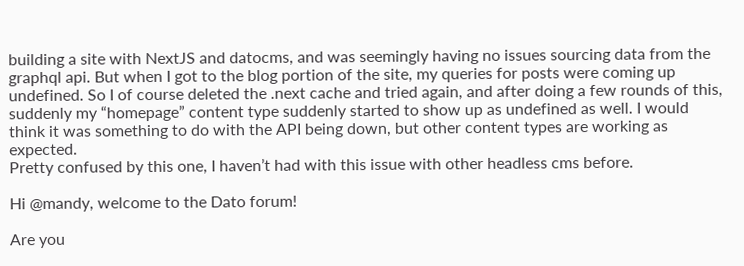building a site with NextJS and datocms, and was seemingly having no issues sourcing data from the graphql api. But when I got to the blog portion of the site, my queries for posts were coming up undefined. So I of course deleted the .next cache and tried again, and after doing a few rounds of this, suddenly my “homepage” content type suddenly started to show up as undefined as well. I would think it was something to do with the API being down, but other content types are working as expected.
Pretty confused by this one, I haven’t had with this issue with other headless cms before.

Hi @mandy, welcome to the Dato forum!

Are you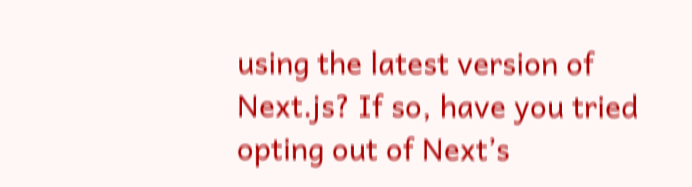using the latest version of Next.js? If so, have you tried opting out of Next’s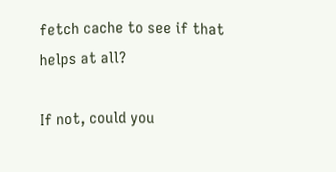fetch cache to see if that helps at all?

If not, could you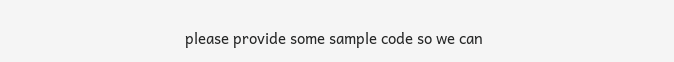please provide some sample code so we can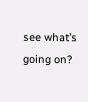see what’s going on?